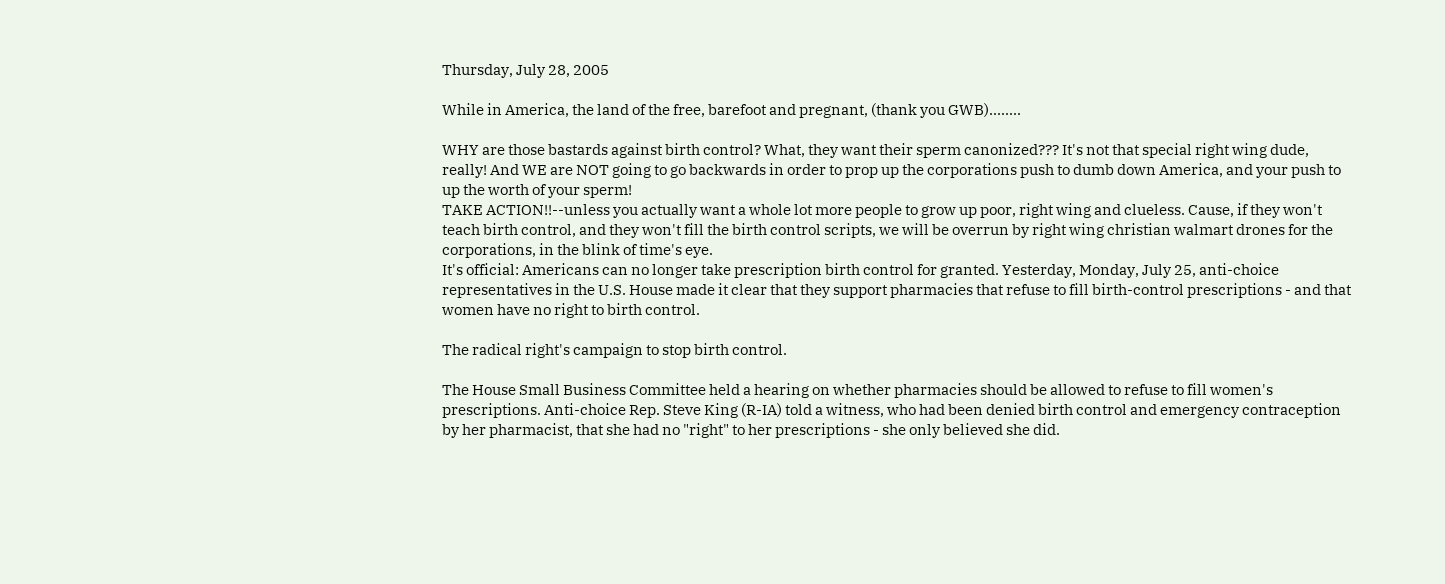Thursday, July 28, 2005

While in America, the land of the free, barefoot and pregnant, (thank you GWB)........

WHY are those bastards against birth control? What, they want their sperm canonized??? It's not that special right wing dude, really! And WE are NOT going to go backwards in order to prop up the corporations push to dumb down America, and your push to up the worth of your sperm!
TAKE ACTION!!--unless you actually want a whole lot more people to grow up poor, right wing and clueless. Cause, if they won't teach birth control, and they won't fill the birth control scripts, we will be overrun by right wing christian walmart drones for the corporations, in the blink of time's eye.
It's official: Americans can no longer take prescription birth control for granted. Yesterday, Monday, July 25, anti-choice representatives in the U.S. House made it clear that they support pharmacies that refuse to fill birth-control prescriptions - and that women have no right to birth control.

The radical right's campaign to stop birth control.

The House Small Business Committee held a hearing on whether pharmacies should be allowed to refuse to fill women's prescriptions. Anti-choice Rep. Steve King (R-IA) told a witness, who had been denied birth control and emergency contraception by her pharmacist, that she had no "right" to her prescriptions - she only believed she did.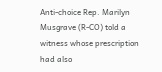Anti-choice Rep. Marilyn Musgrave (R-CO) told a witness whose prescription had also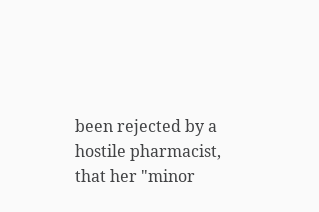been rejected by a hostile pharmacist, that her "minor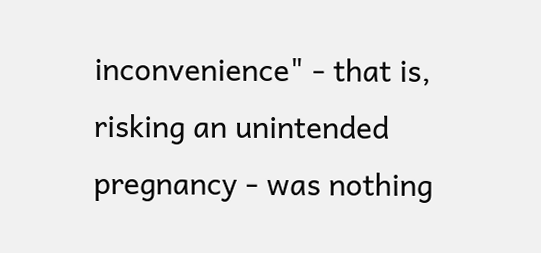inconvenience" - that is, risking an unintended pregnancy - was nothing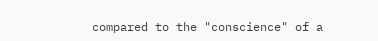compared to the "conscience" of a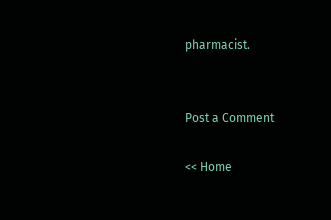pharmacist.


Post a Comment

<< Home